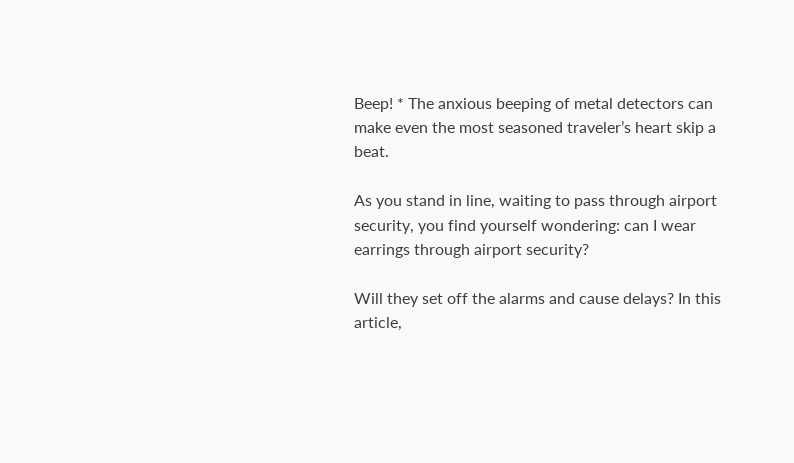Beep! * The anxious beeping of metal detectors can make even the most seasoned traveler’s heart skip a beat.

As you stand in line, waiting to pass through airport security, you find yourself wondering: can I wear earrings through airport security?

Will they set off the alarms and cause delays? In this article,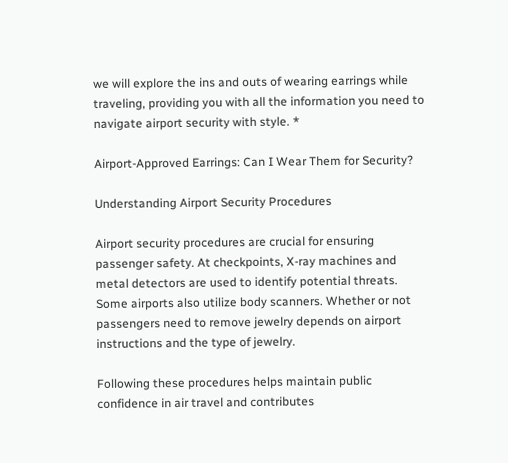we will explore the ins and outs of wearing earrings while traveling, providing you with all the information you need to navigate airport security with style. *

Airport-Approved Earrings: Can I Wear Them for Security?

Understanding Airport Security Procedures

Airport security procedures are crucial for ensuring passenger safety. At checkpoints, X-ray machines and metal detectors are used to identify potential threats. Some airports also utilize body scanners. Whether or not passengers need to remove jewelry depends on airport instructions and the type of jewelry.

Following these procedures helps maintain public confidence in air travel and contributes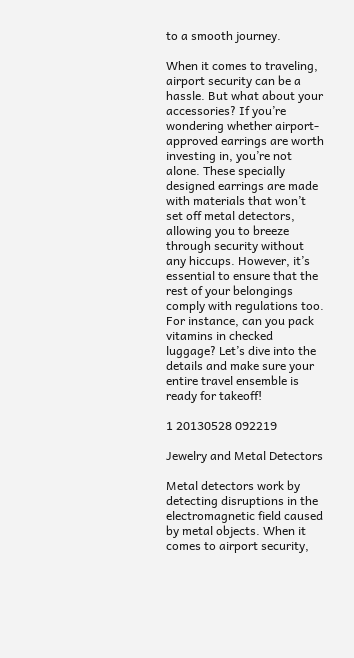to a smooth journey.

When it comes to traveling, airport security can be a hassle. But what about your accessories? If you’re wondering whether airport-approved earrings are worth investing in, you’re not alone. These specially designed earrings are made with materials that won’t set off metal detectors, allowing you to breeze through security without any hiccups. However, it’s essential to ensure that the rest of your belongings comply with regulations too. For instance, can you pack vitamins in checked luggage? Let’s dive into the details and make sure your entire travel ensemble is ready for takeoff!

1 20130528 092219

Jewelry and Metal Detectors

Metal detectors work by detecting disruptions in the electromagnetic field caused by metal objects. When it comes to airport security,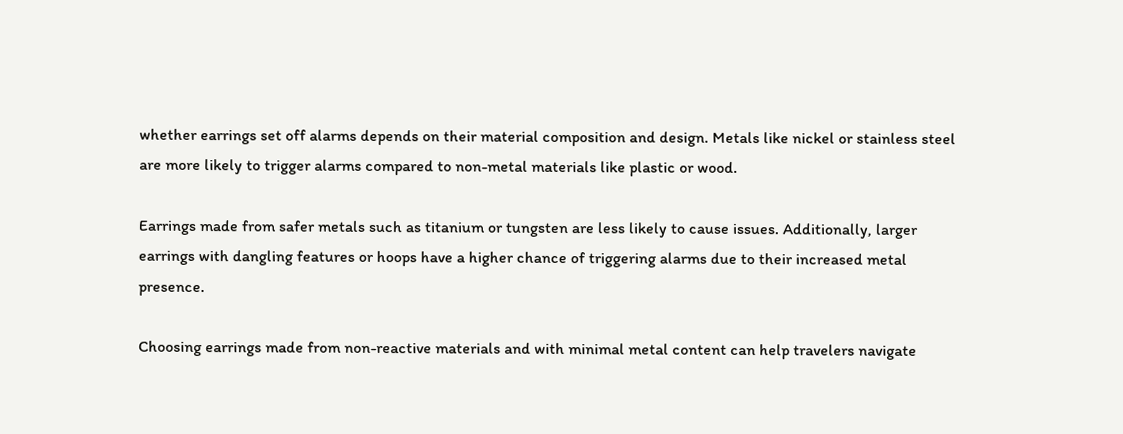whether earrings set off alarms depends on their material composition and design. Metals like nickel or stainless steel are more likely to trigger alarms compared to non-metal materials like plastic or wood.

Earrings made from safer metals such as titanium or tungsten are less likely to cause issues. Additionally, larger earrings with dangling features or hoops have a higher chance of triggering alarms due to their increased metal presence.

Choosing earrings made from non-reactive materials and with minimal metal content can help travelers navigate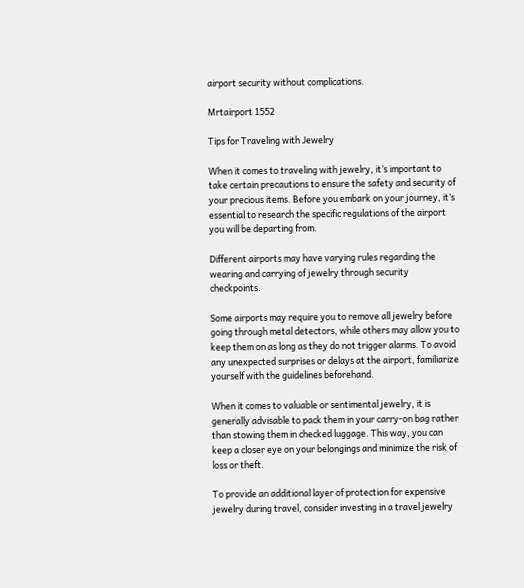airport security without complications.

Mrtairport 1552

Tips for Traveling with Jewelry

When it comes to traveling with jewelry, it’s important to take certain precautions to ensure the safety and security of your precious items. Before you embark on your journey, it’s essential to research the specific regulations of the airport you will be departing from.

Different airports may have varying rules regarding the wearing and carrying of jewelry through security checkpoints.

Some airports may require you to remove all jewelry before going through metal detectors, while others may allow you to keep them on as long as they do not trigger alarms. To avoid any unexpected surprises or delays at the airport, familiarize yourself with the guidelines beforehand.

When it comes to valuable or sentimental jewelry, it is generally advisable to pack them in your carry-on bag rather than stowing them in checked luggage. This way, you can keep a closer eye on your belongings and minimize the risk of loss or theft.

To provide an additional layer of protection for expensive jewelry during travel, consider investing in a travel jewelry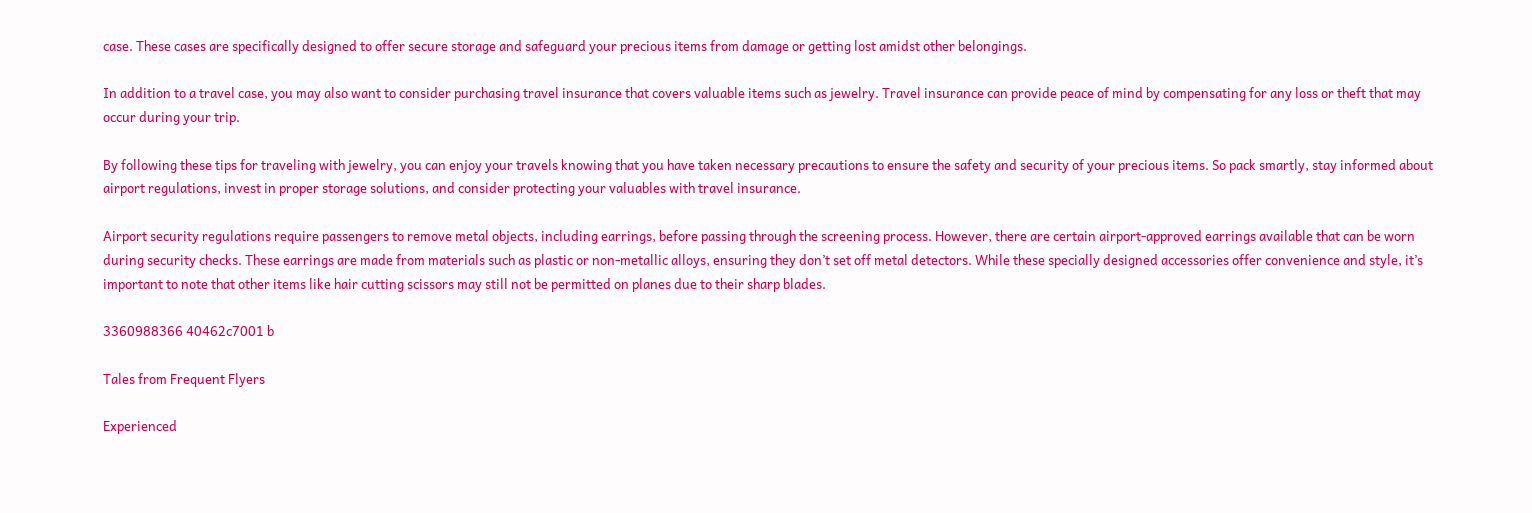case. These cases are specifically designed to offer secure storage and safeguard your precious items from damage or getting lost amidst other belongings.

In addition to a travel case, you may also want to consider purchasing travel insurance that covers valuable items such as jewelry. Travel insurance can provide peace of mind by compensating for any loss or theft that may occur during your trip.

By following these tips for traveling with jewelry, you can enjoy your travels knowing that you have taken necessary precautions to ensure the safety and security of your precious items. So pack smartly, stay informed about airport regulations, invest in proper storage solutions, and consider protecting your valuables with travel insurance.

Airport security regulations require passengers to remove metal objects, including earrings, before passing through the screening process. However, there are certain airport-approved earrings available that can be worn during security checks. These earrings are made from materials such as plastic or non-metallic alloys, ensuring they don’t set off metal detectors. While these specially designed accessories offer convenience and style, it’s important to note that other items like hair cutting scissors may still not be permitted on planes due to their sharp blades.

3360988366 40462c7001 b

Tales from Frequent Flyers

Experienced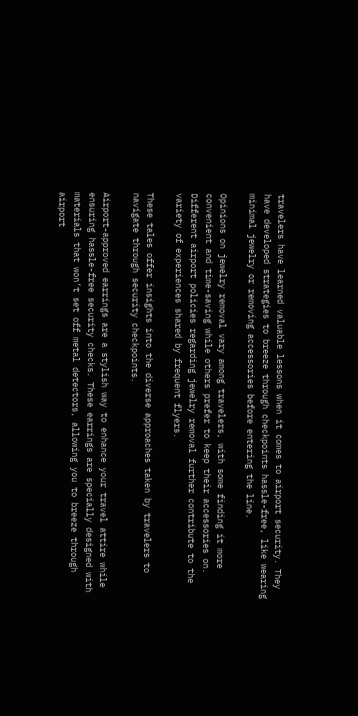travelers have learned valuable lessons when it comes to airport security. They have developed strategies to breeze through checkpoints hassle-free, like wearing minimal jewelry or removing accessories before entering the line.

Opinions on jewelry removal vary among travelers, with some finding it more convenient and time-saving while others prefer to keep their accessories on. Different airport policies regarding jewelry removal further contribute to the variety of experiences shared by frequent flyers.

These tales offer insights into the diverse approaches taken by travelers to navigate through security checkpoints.

Airport-approved earrings are a stylish way to enhance your travel attire while ensuring hassle-free security checks. These earrings are specially designed with materials that won’t set off metal detectors, allowing you to breeze through airport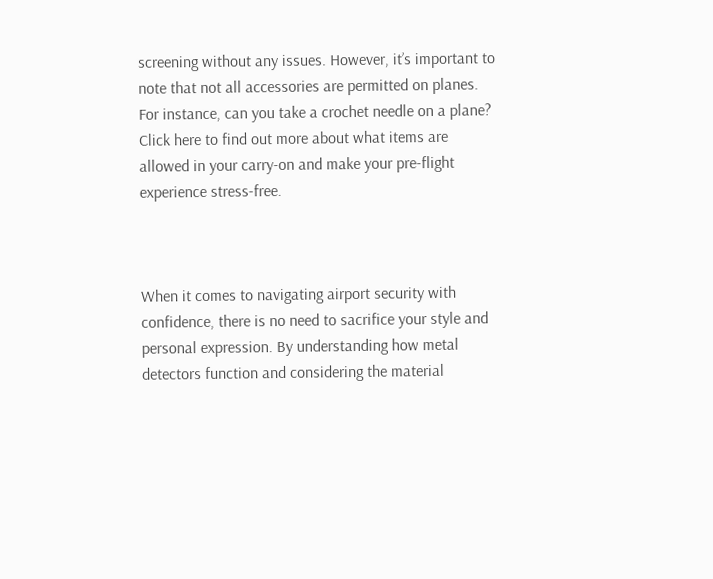screening without any issues. However, it’s important to note that not all accessories are permitted on planes. For instance, can you take a crochet needle on a plane? Click here to find out more about what items are allowed in your carry-on and make your pre-flight experience stress-free.



When it comes to navigating airport security with confidence, there is no need to sacrifice your style and personal expression. By understanding how metal detectors function and considering the material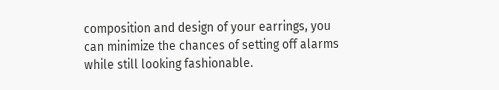composition and design of your earrings, you can minimize the chances of setting off alarms while still looking fashionable.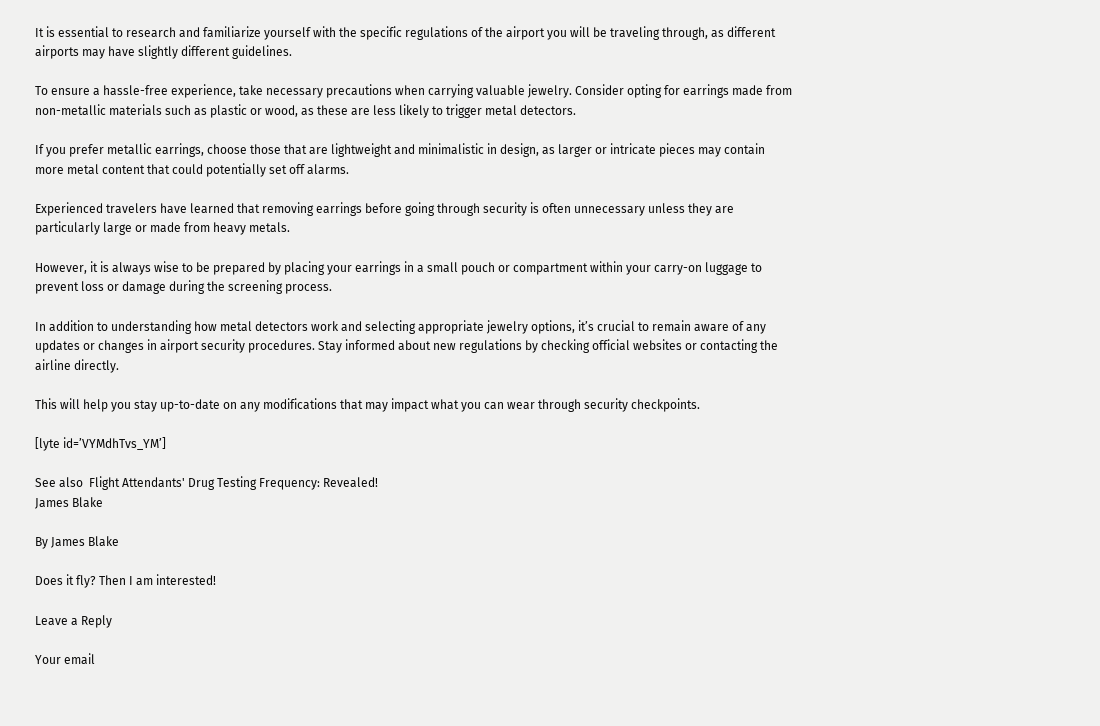It is essential to research and familiarize yourself with the specific regulations of the airport you will be traveling through, as different airports may have slightly different guidelines.

To ensure a hassle-free experience, take necessary precautions when carrying valuable jewelry. Consider opting for earrings made from non-metallic materials such as plastic or wood, as these are less likely to trigger metal detectors.

If you prefer metallic earrings, choose those that are lightweight and minimalistic in design, as larger or intricate pieces may contain more metal content that could potentially set off alarms.

Experienced travelers have learned that removing earrings before going through security is often unnecessary unless they are particularly large or made from heavy metals.

However, it is always wise to be prepared by placing your earrings in a small pouch or compartment within your carry-on luggage to prevent loss or damage during the screening process.

In addition to understanding how metal detectors work and selecting appropriate jewelry options, it’s crucial to remain aware of any updates or changes in airport security procedures. Stay informed about new regulations by checking official websites or contacting the airline directly.

This will help you stay up-to-date on any modifications that may impact what you can wear through security checkpoints.

[lyte id=’VYMdhTvs_YM’]

See also  Flight Attendants' Drug Testing Frequency: Revealed!
James Blake

By James Blake

Does it fly? Then I am interested!

Leave a Reply

Your email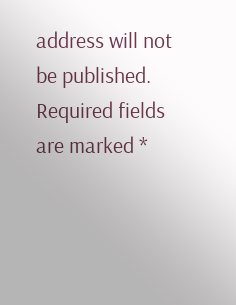address will not be published. Required fields are marked *